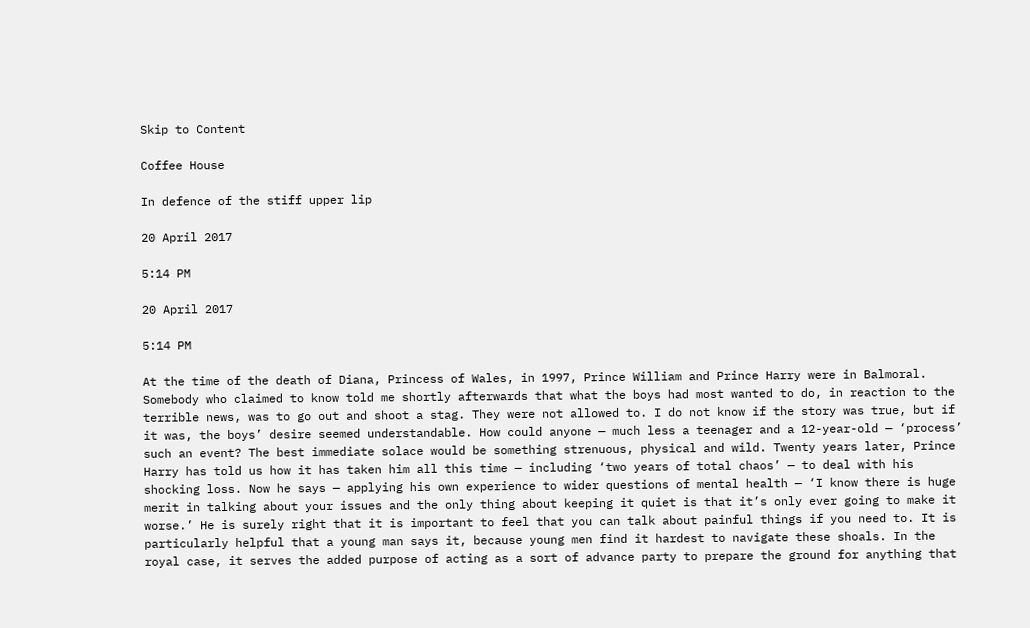Skip to Content

Coffee House

In defence of the stiff upper lip

20 April 2017

5:14 PM

20 April 2017

5:14 PM

At the time of the death of Diana, Princess of Wales, in 1997, Prince William and Prince Harry were in Balmoral. Somebody who claimed to know told me shortly afterwards that what the boys had most wanted to do, in reaction to the terrible news, was to go out and shoot a stag. They were not allowed to. I do not know if the story was true, but if it was, the boys’ desire seemed understandable. How could anyone — much less a teenager and a 12-year-old — ‘process’ such an event? The best immediate solace would be something strenuous, physical and wild. Twenty years later, Prince Harry has told us how it has taken him all this time — including ‘two years of total chaos’ — to deal with his shocking loss. Now he says — applying his own experience to wider questions of mental health — ‘I know there is huge merit in talking about your issues and the only thing about keeping it quiet is that it’s only ever going to make it worse.’ He is surely right that it is important to feel that you can talk about painful things if you need to. It is particularly helpful that a young man says it, because young men find it hardest to navigate these shoals. In the royal case, it serves the added purpose of acting as a sort of advance party to prepare the ground for anything that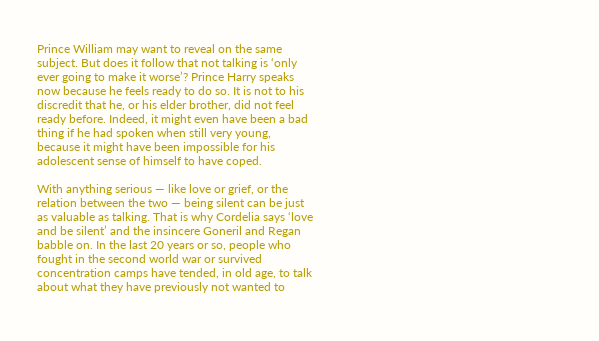Prince William may want to reveal on the same subject. But does it follow that not talking is ‘only ever going to make it worse’? Prince Harry speaks now because he feels ready to do so. It is not to his discredit that he, or his elder brother, did not feel ready before. Indeed, it might even have been a bad thing if he had spoken when still very young, because it might have been impossible for his adolescent sense of himself to have coped.

With anything serious — like love or grief, or the relation between the two — being silent can be just as valuable as talking. That is why Cordelia says ‘love and be silent’ and the insincere Goneril and Regan babble on. In the last 20 years or so, people who fought in the second world war or survived concentration camps have tended, in old age, to talk about what they have previously not wanted to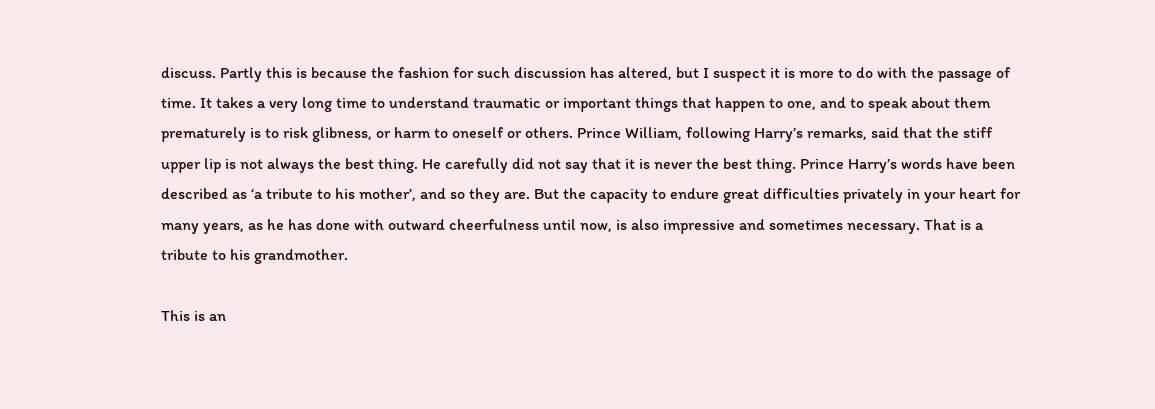discuss. Partly this is because the fashion for such discussion has altered, but I suspect it is more to do with the passage of time. It takes a very long time to understand traumatic or important things that happen to one, and to speak about them prematurely is to risk glibness, or harm to oneself or others. Prince William, following Harry’s remarks, said that the stiff upper lip is not always the best thing. He carefully did not say that it is never the best thing. Prince Harry’s words have been described as ‘a tribute to his mother’, and so they are. But the capacity to endure great difficulties privately in your heart for many years, as he has done with outward cheerfulness until now, is also impressive and sometimes necessary. That is a tribute to his grandmother.

This is an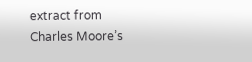extract from Charles Moore’s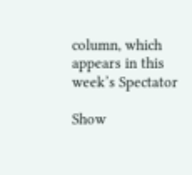column, which appears in this week’s Spectator

Show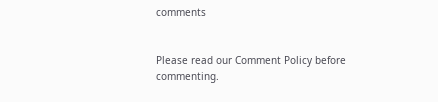comments


Please read our Comment Policy before commenting.